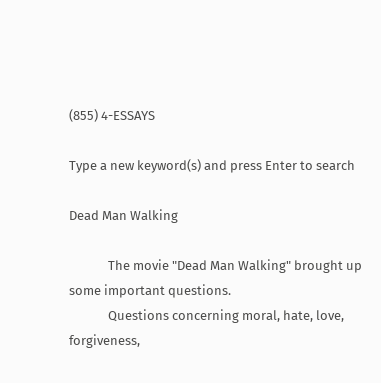(855) 4-ESSAYS

Type a new keyword(s) and press Enter to search

Dead Man Walking

             The movie "Dead Man Walking" brought up some important questions.
             Questions concerning moral, hate, love, forgiveness,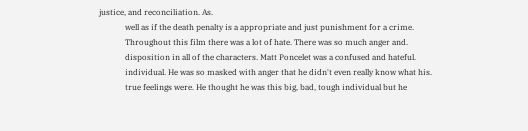justice, and reconciliation. As.
             well as if the death penalty is a appropriate and just punishment for a crime.
             Throughout this film there was a lot of hate. There was so much anger and.
             disposition in all of the characters. Matt Poncelet was a confused and hateful.
             individual. He was so masked with anger that he didn't even really know what his.
             true feelings were. He thought he was this big, bad, tough individual but he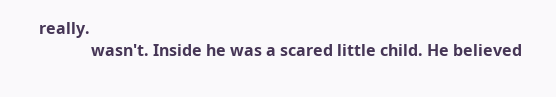really.
             wasn't. Inside he was a scared little child. He believed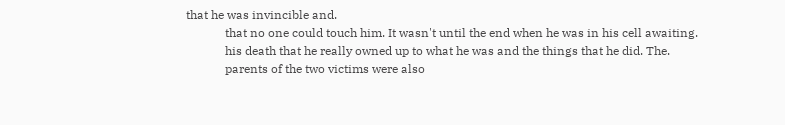that he was invincible and.
             that no one could touch him. It wasn't until the end when he was in his cell awaiting.
             his death that he really owned up to what he was and the things that he did. The.
             parents of the two victims were also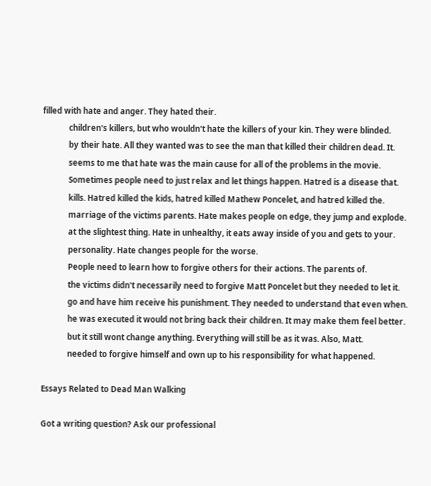filled with hate and anger. They hated their.
             children's killers, but who wouldn't hate the killers of your kin. They were blinded.
             by their hate. All they wanted was to see the man that killed their children dead. It.
             seems to me that hate was the main cause for all of the problems in the movie.
             Sometimes people need to just relax and let things happen. Hatred is a disease that.
             kills. Hatred killed the kids, hatred killed Mathew Poncelet, and hatred killed the.
             marriage of the victims parents. Hate makes people on edge, they jump and explode.
             at the slightest thing. Hate in unhealthy, it eats away inside of you and gets to your.
             personality. Hate changes people for the worse.
             People need to learn how to forgive others for their actions. The parents of.
             the victims didn't necessarily need to forgive Matt Poncelet but they needed to let it.
             go and have him receive his punishment. They needed to understand that even when.
             he was executed it would not bring back their children. It may make them feel better.
             but it still wont change anything. Everything will still be as it was. Also, Matt.
             needed to forgive himself and own up to his responsibility for what happened.

Essays Related to Dead Man Walking

Got a writing question? Ask our professional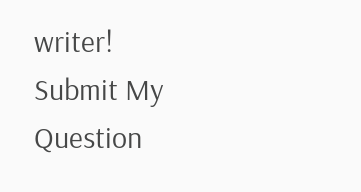writer!
Submit My Question